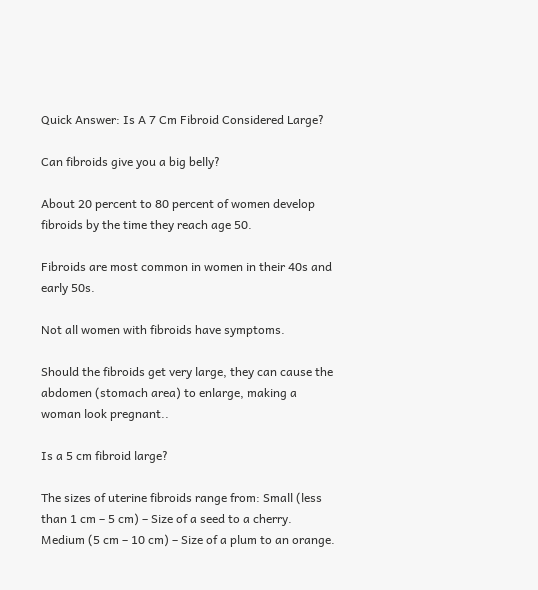Quick Answer: Is A 7 Cm Fibroid Considered Large?

Can fibroids give you a big belly?

About 20 percent to 80 percent of women develop fibroids by the time they reach age 50.

Fibroids are most common in women in their 40s and early 50s.

Not all women with fibroids have symptoms.

Should the fibroids get very large, they can cause the abdomen (stomach area) to enlarge, making a woman look pregnant..

Is a 5 cm fibroid large?

The sizes of uterine fibroids range from: Small (less than 1 cm – 5 cm) – Size of a seed to a cherry. Medium (5 cm – 10 cm) – Size of a plum to an orange.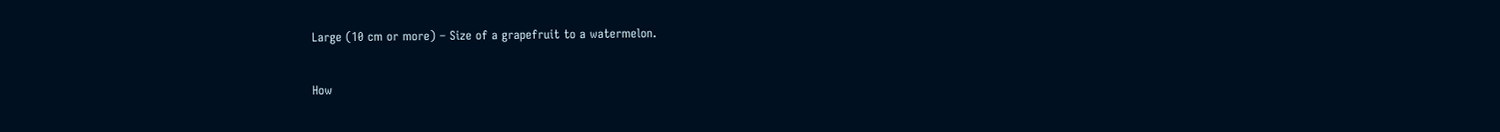Large (10 cm or more) – Size of a grapefruit to a watermelon.

How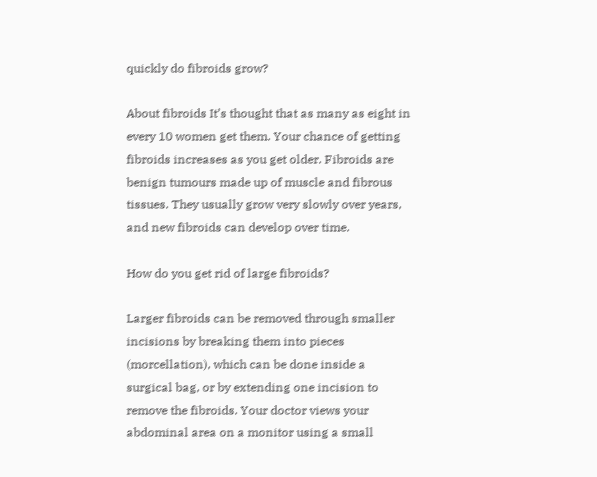quickly do fibroids grow?

About fibroids It’s thought that as many as eight in every 10 women get them. Your chance of getting fibroids increases as you get older. Fibroids are benign tumours made up of muscle and fibrous tissues. They usually grow very slowly over years, and new fibroids can develop over time.

How do you get rid of large fibroids?

Larger fibroids can be removed through smaller incisions by breaking them into pieces (morcellation), which can be done inside a surgical bag, or by extending one incision to remove the fibroids. Your doctor views your abdominal area on a monitor using a small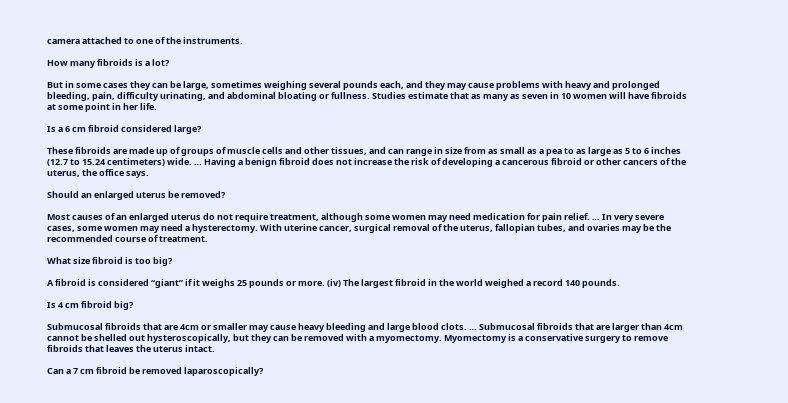camera attached to one of the instruments.

How many fibroids is a lot?

But in some cases they can be large, sometimes weighing several pounds each, and they may cause problems with heavy and prolonged bleeding, pain, difficulty urinating, and abdominal bloating or fullness. Studies estimate that as many as seven in 10 women will have fibroids at some point in her life.

Is a 6 cm fibroid considered large?

These fibroids are made up of groups of muscle cells and other tissues, and can range in size from as small as a pea to as large as 5 to 6 inches (12.7 to 15.24 centimeters) wide. … Having a benign fibroid does not increase the risk of developing a cancerous fibroid or other cancers of the uterus, the office says.

Should an enlarged uterus be removed?

Most causes of an enlarged uterus do not require treatment, although some women may need medication for pain relief. … In very severe cases, some women may need a hysterectomy. With uterine cancer, surgical removal of the uterus, fallopian tubes, and ovaries may be the recommended course of treatment.

What size fibroid is too big?

A fibroid is considered “giant” if it weighs 25 pounds or more. (iv) The largest fibroid in the world weighed a record 140 pounds.

Is 4 cm fibroid big?

Submucosal fibroids that are 4cm or smaller may cause heavy bleeding and large blood clots. … Submucosal fibroids that are larger than 4cm cannot be shelled out hysteroscopically, but they can be removed with a myomectomy. Myomectomy is a conservative surgery to remove fibroids that leaves the uterus intact.

Can a 7 cm fibroid be removed laparoscopically?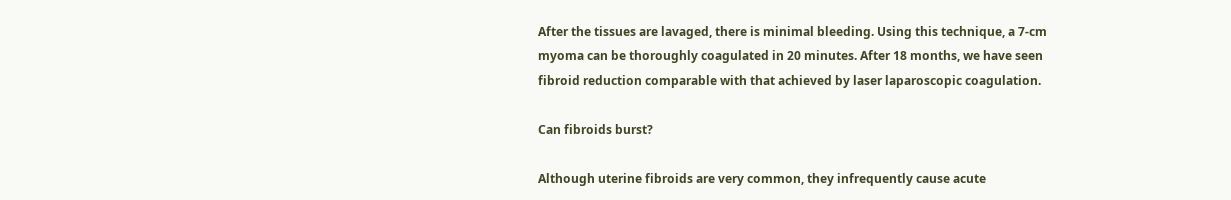After the tissues are lavaged, there is minimal bleeding. Using this technique, a 7-cm myoma can be thoroughly coagulated in 20 minutes. After 18 months, we have seen fibroid reduction comparable with that achieved by laser laparoscopic coagulation.

Can fibroids burst?

Although uterine fibroids are very common, they infrequently cause acute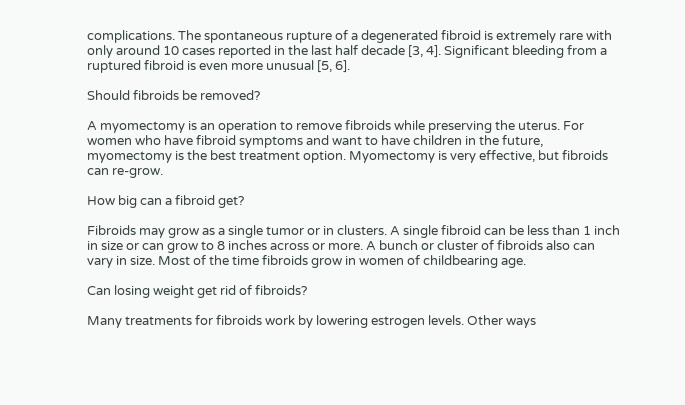complications. The spontaneous rupture of a degenerated fibroid is extremely rare with only around 10 cases reported in the last half decade [3, 4]. Significant bleeding from a ruptured fibroid is even more unusual [5, 6].

Should fibroids be removed?

A myomectomy is an operation to remove fibroids while preserving the uterus. For women who have fibroid symptoms and want to have children in the future, myomectomy is the best treatment option. Myomectomy is very effective, but fibroids can re-grow.

How big can a fibroid get?

Fibroids may grow as a single tumor or in clusters. A single fibroid can be less than 1 inch in size or can grow to 8 inches across or more. A bunch or cluster of fibroids also can vary in size. Most of the time fibroids grow in women of childbearing age.

Can losing weight get rid of fibroids?

Many treatments for fibroids work by lowering estrogen levels. Other ways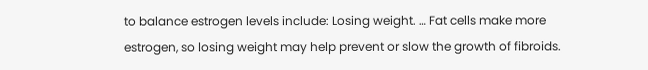to balance estrogen levels include: Losing weight. … Fat cells make more estrogen, so losing weight may help prevent or slow the growth of fibroids.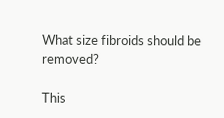What size fibroids should be removed?

This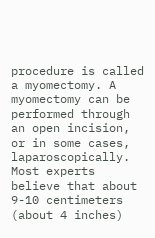procedure is called a myomectomy. A myomectomy can be performed through an open incision, or in some cases, laparoscopically. Most experts believe that about 9-10 centimeters (about 4 inches)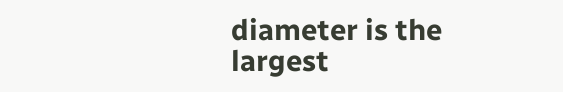diameter is the largest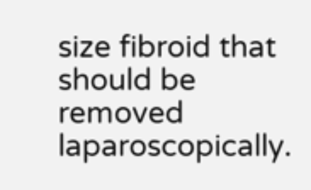size fibroid that should be removed laparoscopically.